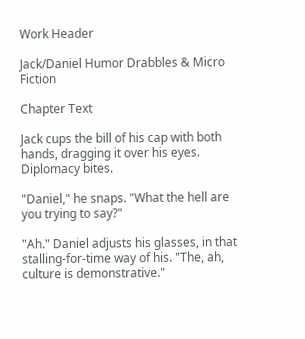Work Header

Jack/Daniel Humor Drabbles & Micro Fiction

Chapter Text

Jack cups the bill of his cap with both hands, dragging it over his eyes. Diplomacy bites.

"Daniel," he snaps. "What the hell are you trying to say?"

"Ah." Daniel adjusts his glasses, in that stalling-for-time way of his. "The, ah, culture is demonstrative."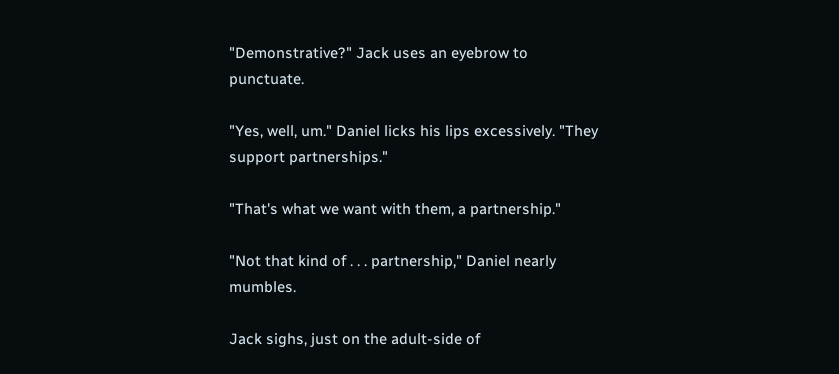"Demonstrative?" Jack uses an eyebrow to punctuate.

"Yes, well, um." Daniel licks his lips excessively. "They support partnerships."

"That's what we want with them, a partnership."

"Not that kind of . . . partnership," Daniel nearly mumbles.

Jack sighs, just on the adult-side of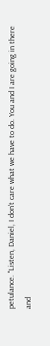petulance. "Listen, Daniel, I don't care what we have to do. You and I are going in there and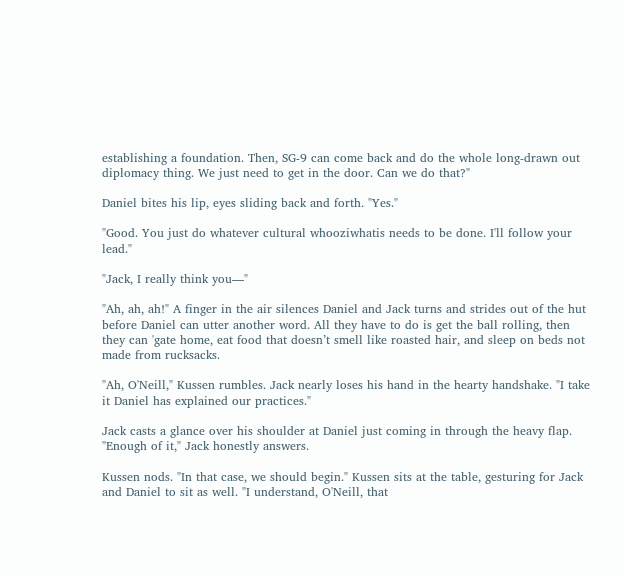establishing a foundation. Then, SG-9 can come back and do the whole long-drawn out diplomacy thing. We just need to get in the door. Can we do that?"

Daniel bites his lip, eyes sliding back and forth. "Yes."

"Good. You just do whatever cultural whooziwhatis needs to be done. I'll follow your lead."

"Jack, I really think you—"

"Ah, ah, ah!" A finger in the air silences Daniel and Jack turns and strides out of the hut before Daniel can utter another word. All they have to do is get the ball rolling, then they can 'gate home, eat food that doesn’t smell like roasted hair, and sleep on beds not made from rucksacks.

"Ah, O'Neill," Kussen rumbles. Jack nearly loses his hand in the hearty handshake. "I take it Daniel has explained our practices."

Jack casts a glance over his shoulder at Daniel just coming in through the heavy flap. "Enough of it," Jack honestly answers.

Kussen nods. "In that case, we should begin." Kussen sits at the table, gesturing for Jack and Daniel to sit as well. "I understand, O'Neill, that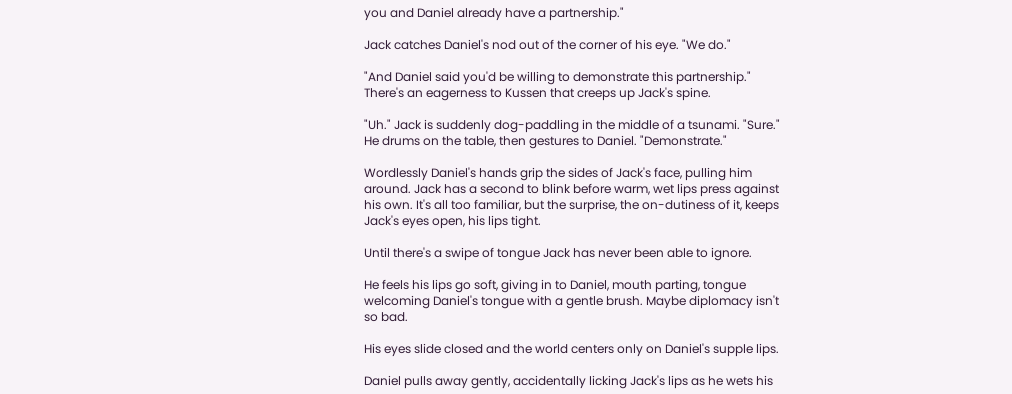you and Daniel already have a partnership."

Jack catches Daniel's nod out of the corner of his eye. "We do."

"And Daniel said you'd be willing to demonstrate this partnership." There's an eagerness to Kussen that creeps up Jack's spine.

"Uh." Jack is suddenly dog-paddling in the middle of a tsunami. "Sure." He drums on the table, then gestures to Daniel. "Demonstrate."

Wordlessly Daniel's hands grip the sides of Jack's face, pulling him around. Jack has a second to blink before warm, wet lips press against his own. It's all too familiar, but the surprise, the on-dutiness of it, keeps Jack's eyes open, his lips tight.

Until there's a swipe of tongue Jack has never been able to ignore.

He feels his lips go soft, giving in to Daniel, mouth parting, tongue welcoming Daniel's tongue with a gentle brush. Maybe diplomacy isn't so bad.

His eyes slide closed and the world centers only on Daniel's supple lips.

Daniel pulls away gently, accidentally licking Jack's lips as he wets his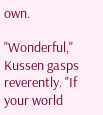own.

"Wonderful," Kussen gasps reverently. "If your world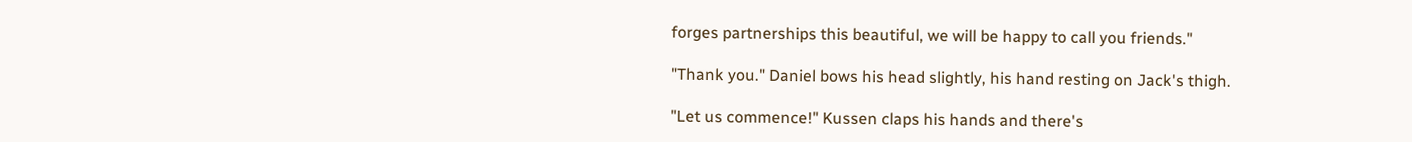forges partnerships this beautiful, we will be happy to call you friends."

"Thank you." Daniel bows his head slightly, his hand resting on Jack's thigh.

"Let us commence!" Kussen claps his hands and there's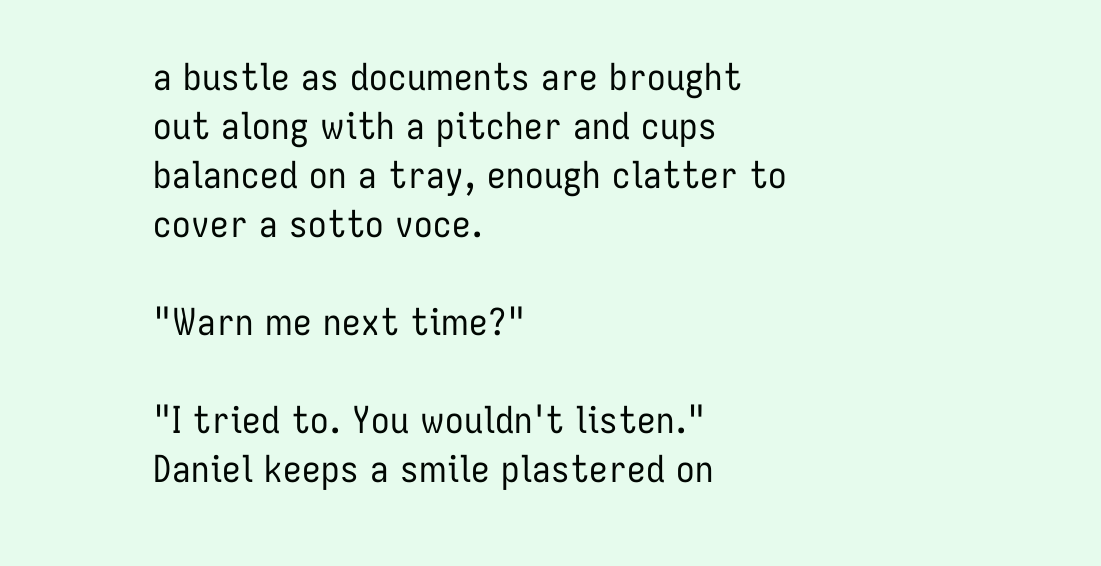a bustle as documents are brought out along with a pitcher and cups balanced on a tray, enough clatter to cover a sotto voce.

"Warn me next time?"

"I tried to. You wouldn't listen." Daniel keeps a smile plastered on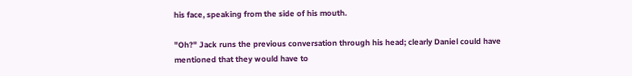his face, speaking from the side of his mouth.

"Oh?" Jack runs the previous conversation through his head; clearly Daniel could have mentioned that they would have to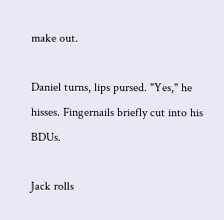make out.

Daniel turns, lips pursed. "Yes," he hisses. Fingernails briefly cut into his BDUs.

Jack rolls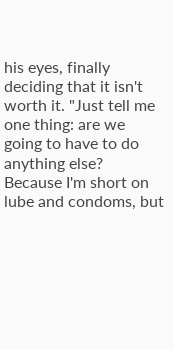his eyes, finally deciding that it isn't worth it. "Just tell me one thing: are we going to have to do anything else? Because I'm short on lube and condoms, but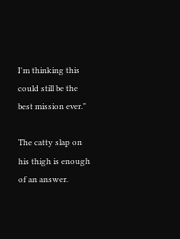I'm thinking this could still be the best mission ever."

The catty slap on his thigh is enough of an answer.